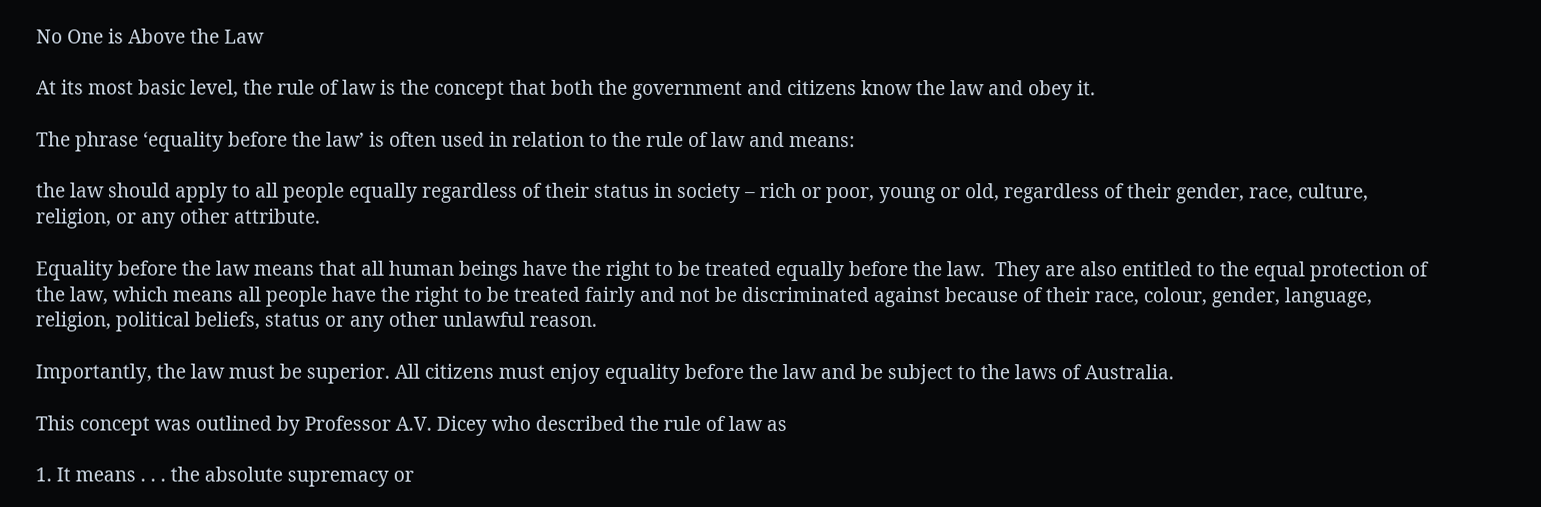No One is Above the Law

At its most basic level, the rule of law is the concept that both the government and citizens know the law and obey it.

The phrase ‘equality before the law’ is often used in relation to the rule of law and means:

the law should apply to all people equally regardless of their status in society – rich or poor, young or old, regardless of their gender, race, culture, religion, or any other attribute.

Equality before the law means that all human beings have the right to be treated equally before the law.  They are also entitled to the equal protection of the law, which means all people have the right to be treated fairly and not be discriminated against because of their race, colour, gender, language, religion, political beliefs, status or any other unlawful reason.

Importantly, the law must be superior. All citizens must enjoy equality before the law and be subject to the laws of Australia.

This concept was outlined by Professor A.V. Dicey who described the rule of law as

1. It means . . . the absolute supremacy or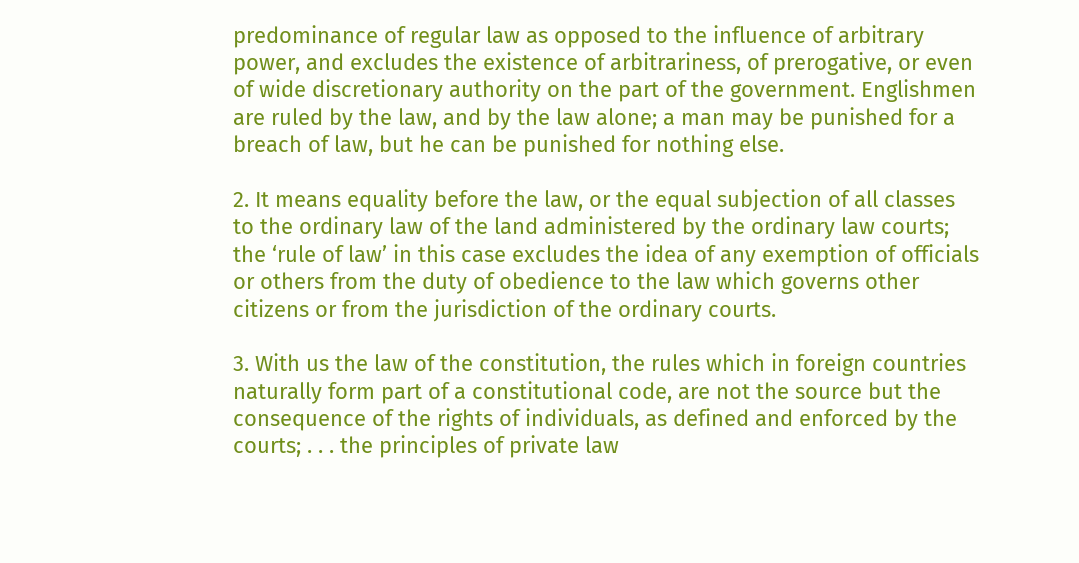predominance of regular law as opposed to the influence of arbitrary power, and excludes the existence of arbitrariness, of prerogative, or even of wide discretionary authority on the part of the government. Englishmen are ruled by the law, and by the law alone; a man may be punished for a breach of law, but he can be punished for nothing else.

2. It means equality before the law, or the equal subjection of all classes to the ordinary law of the land administered by the ordinary law courts; the ‘rule of law’ in this case excludes the idea of any exemption of officials or others from the duty of obedience to the law which governs other citizens or from the jurisdiction of the ordinary courts.

3. With us the law of the constitution, the rules which in foreign countries naturally form part of a constitutional code, are not the source but the consequence of the rights of individuals, as defined and enforced by the courts; . . . the principles of private law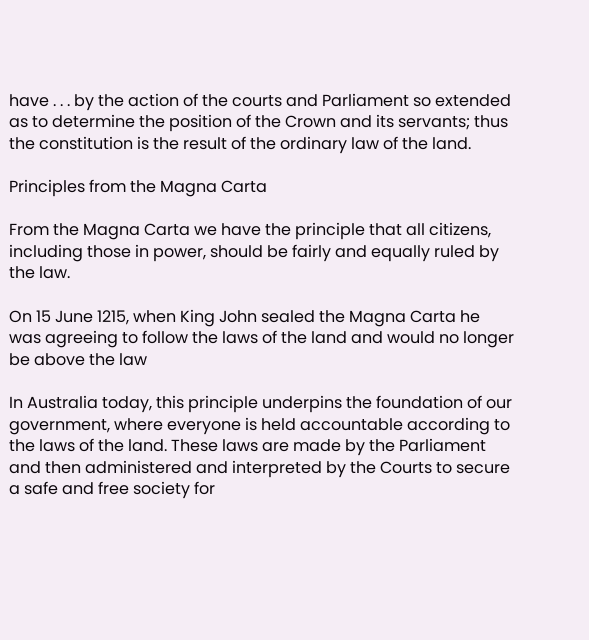have . . . by the action of the courts and Parliament so extended as to determine the position of the Crown and its servants; thus the constitution is the result of the ordinary law of the land.

Principles from the Magna Carta

From the Magna Carta we have the principle that all citizens, including those in power, should be fairly and equally ruled by the law.

On 15 June 1215, when King John sealed the Magna Carta he was agreeing to follow the laws of the land and would no longer be above the law

In Australia today, this principle underpins the foundation of our government, where everyone is held accountable according to the laws of the land. These laws are made by the Parliament and then administered and interpreted by the Courts to secure a safe and free society for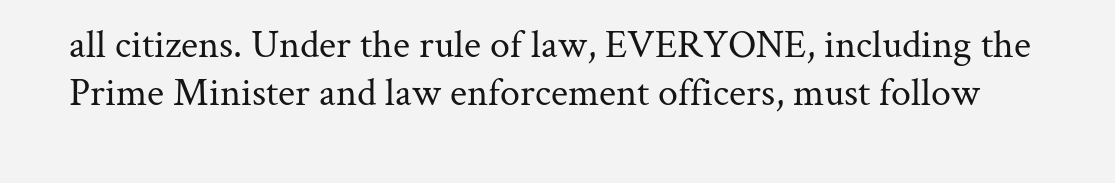all citizens. Under the rule of law, EVERYONE, including the Prime Minister and law enforcement officers, must follow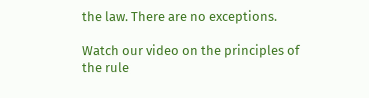the law. There are no exceptions.

Watch our video on the principles of the rule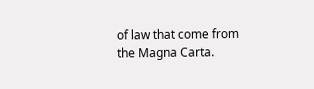of law that come from the Magna Carta.